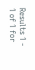Results 1 - 1 of 1 for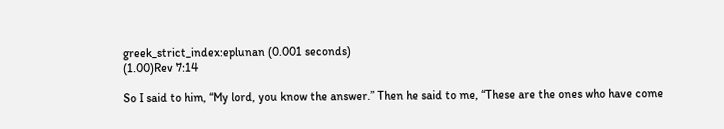greek_strict_index:eplunan (0.001 seconds)
(1.00)Rev 7:14

So I said to him, “My lord, you know the answer.” Then he said to me, “These are the ones who have come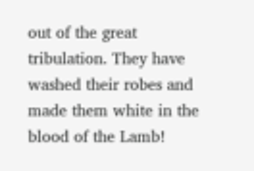out of the great tribulation. They have washed their robes and made them white in the blood of the Lamb!